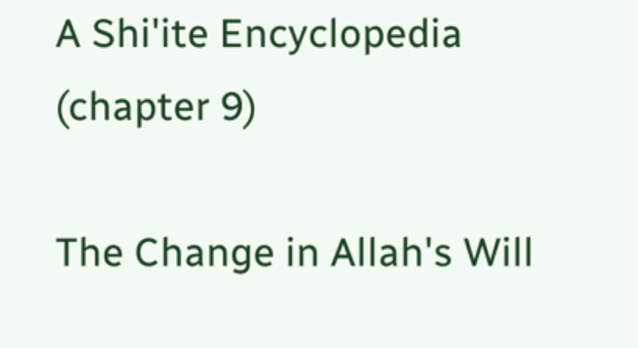A Shi'ite Encyclopedia (chapter 9)

The Change in Allah's Will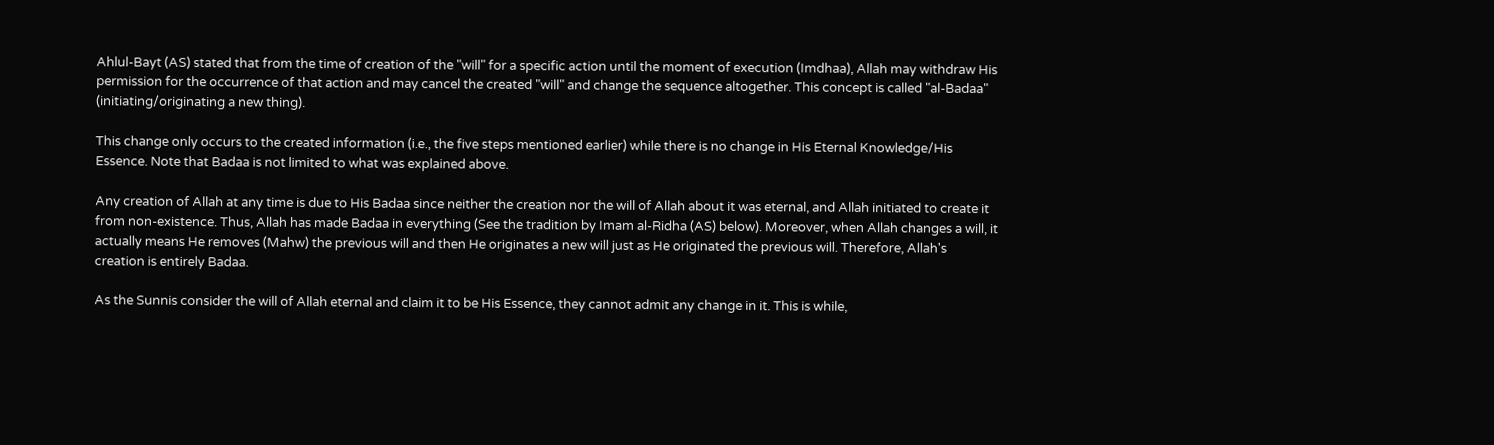Ahlul-Bayt (AS) stated that from the time of creation of the "will" for a specific action until the moment of execution (Imdhaa), Allah may withdraw His permission for the occurrence of that action and may cancel the created "will" and change the sequence altogether. This concept is called "al-Badaa" (initiating/originating a new thing).

This change only occurs to the created information (i.e., the five steps mentioned earlier) while there is no change in His Eternal Knowledge/His Essence. Note that Badaa is not limited to what was explained above.

Any creation of Allah at any time is due to His Badaa since neither the creation nor the will of Allah about it was eternal, and Allah initiated to create it from non-existence. Thus, Allah has made Badaa in everything (See the tradition by Imam al-Ridha (AS) below). Moreover, when Allah changes a will, it actually means He removes (Mahw) the previous will and then He originates a new will just as He originated the previous will. Therefore, Allah's creation is entirely Badaa.

As the Sunnis consider the will of Allah eternal and claim it to be His Essence, they cannot admit any change in it. This is while,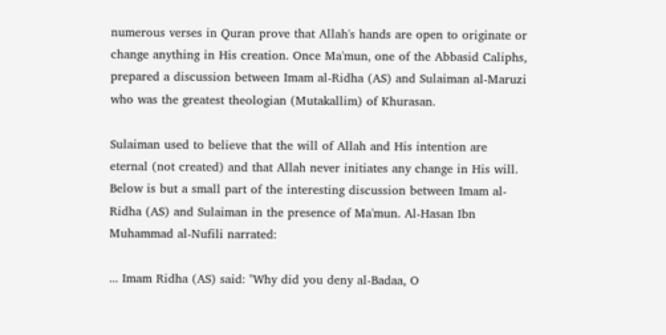numerous verses in Quran prove that Allah's hands are open to originate or change anything in His creation. Once Ma'mun, one of the Abbasid Caliphs, prepared a discussion between Imam al-Ridha (AS) and Sulaiman al-Maruzi who was the greatest theologian (Mutakallim) of Khurasan.

Sulaiman used to believe that the will of Allah and His intention are eternal (not created) and that Allah never initiates any change in His will. Below is but a small part of the interesting discussion between Imam al-Ridha (AS) and Sulaiman in the presence of Ma'mun. Al-Hasan Ibn Muhammad al-Nufili narrated:

... Imam Ridha (AS) said: "Why did you deny al-Badaa, O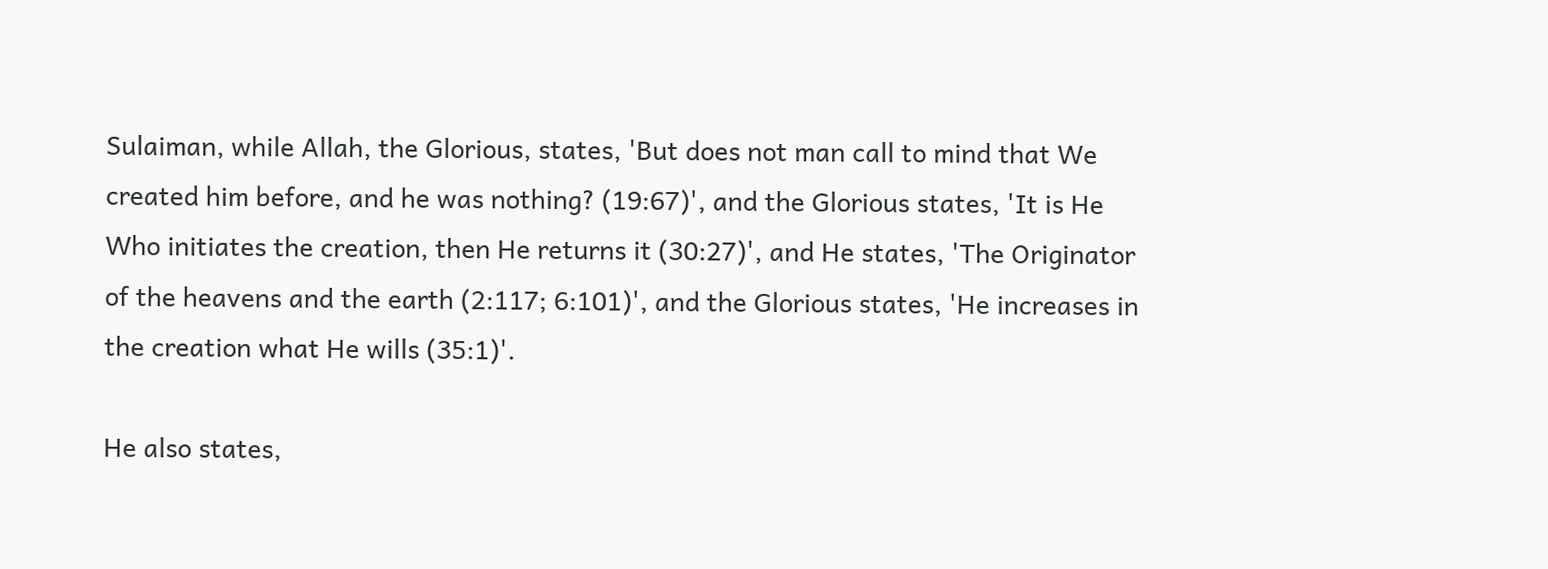Sulaiman, while Allah, the Glorious, states, 'But does not man call to mind that We created him before, and he was nothing? (19:67)', and the Glorious states, 'It is He Who initiates the creation, then He returns it (30:27)', and He states, 'The Originator of the heavens and the earth (2:117; 6:101)', and the Glorious states, 'He increases in the creation what He wills (35:1)'.

He also states,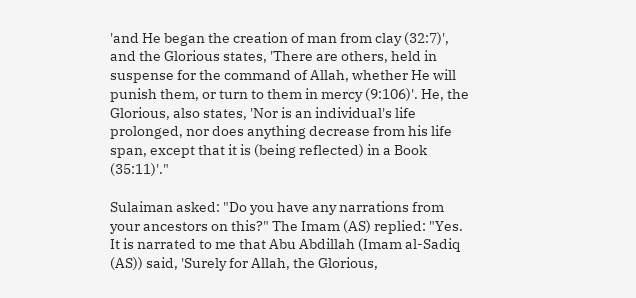'and He began the creation of man from clay (32:7)', and the Glorious states, 'There are others, held in suspense for the command of Allah, whether He will punish them, or turn to them in mercy (9:106)'. He, the Glorious, also states, 'Nor is an individual's life prolonged, nor does anything decrease from his life span, except that it is (being reflected) in a Book (35:11)'."

Sulaiman asked: "Do you have any narrations from your ancestors on this?" The Imam (AS) replied: "Yes. It is narrated to me that Abu Abdillah (Imam al-Sadiq (AS)) said, 'Surely for Allah, the Glorious,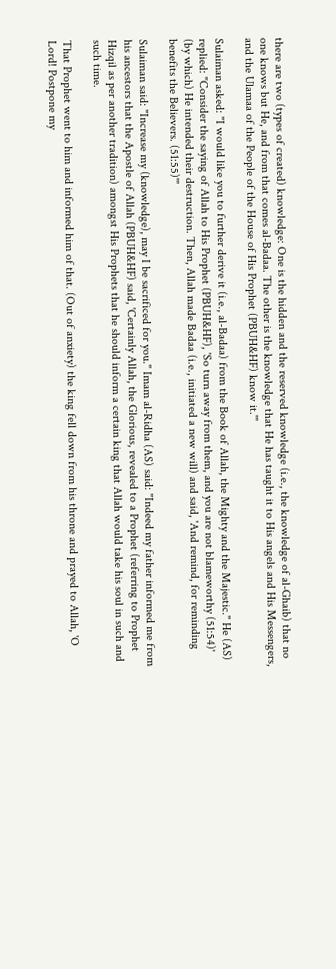there are two (types of created) knowledge: One is the hidden and the reserved knowledge (i.e., the knowledge of al-Ghaib) that no one knows but He, and from that comes al-Badaa. The other is the knowledge that He has taught it to His angels and His Messengers, and the Ulamaa of the People of the House of His Prophet (PBUH&HF) know it.'"

Sulaiman asked: "I would like you to further derive it (i.e., al-Badaa) from the Book of Allah, the Mighty and the Majestic." He (AS) replied: "Consider the saying of Allah to His Prophet (PBUH&HF), 'So turn away from them, and you are not blameworthy (51:54)' (by which) He intended their destruction. Then, Allah made Badaa (i.e., initiated a new will) and said, 'And remind, for reminding benefits the Believers. (51:55)'"

Sulaiman said: "Increase my (knowledge), may I be sacrificed for you." Imam al-Ridha (AS) said: "Indeed my father informed me from his ancestors that the Apostle of Allah (PBUH&HF) said, 'Certainly Allah, the Glorious, revealed to a Prophet (referring to Prophet Hizqil as per another tradition) amongst His Prophets that he should inform a certain king that Allah would take his soul in such and such time.

That Prophet went to him and informed him of that. (Out of anxiety) the king fell down from his throne and prayed to Allah, 'O Lord! Postpone my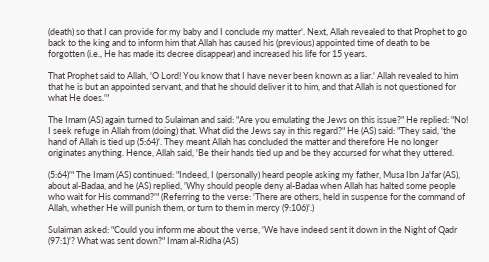(death) so that I can provide for my baby and I conclude my matter'. Next, Allah revealed to that Prophet to go back to the king and to inform him that Allah has caused his (previous) appointed time of death to be forgotten (i.e., He has made its decree disappear) and increased his life for 15 years.

That Prophet said to Allah, 'O Lord! You know that I have never been known as a liar.' Allah revealed to him that he is but an appointed servant, and that he should deliver it to him, and that Allah is not questioned for what He does.'"

The Imam (AS) again turned to Sulaiman and said: "Are you emulating the Jews on this issue?" He replied: "No! I seek refuge in Allah from (doing) that. What did the Jews say in this regard?" He (AS) said: "They said, 'the hand of Allah is tied up (5:64)'. They meant Allah has concluded the matter and therefore He no longer originates anything. Hence, Allah said, 'Be their hands tied up and be they accursed for what they uttered.

(5:64)'" The Imam (AS) continued: "Indeed, I (personally) heard people asking my father, Musa Ibn Ja'far (AS), about al-Badaa, and he (AS) replied, 'Why should people deny al-Badaa when Allah has halted some people who wait for His command?'" (Referring to the verse: 'There are others, held in suspense for the command of Allah, whether He will punish them, or turn to them in mercy (9:106)'.)

Sulaiman asked: "Could you inform me about the verse, 'We have indeed sent it down in the Night of Qadr (97:1)'? What was sent down?" Imam al-Ridha (AS)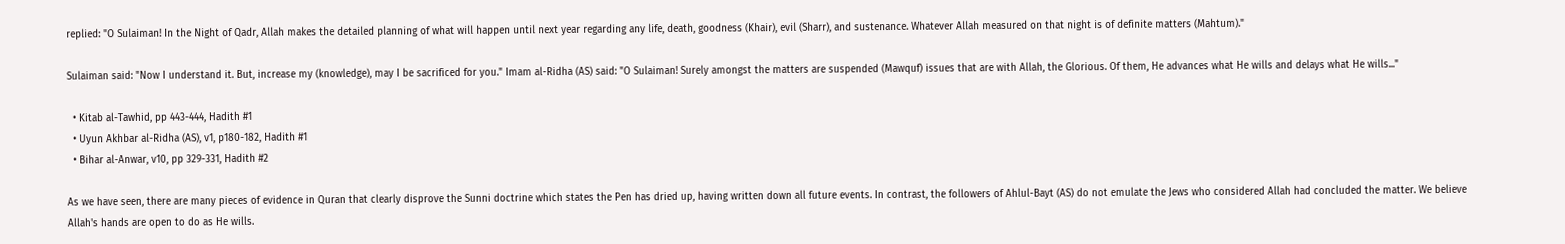replied: "O Sulaiman! In the Night of Qadr, Allah makes the detailed planning of what will happen until next year regarding any life, death, goodness (Khair), evil (Sharr), and sustenance. Whatever Allah measured on that night is of definite matters (Mahtum)."

Sulaiman said: "Now I understand it. But, increase my (knowledge), may I be sacrificed for you." Imam al-Ridha (AS) said: "O Sulaiman! Surely amongst the matters are suspended (Mawquf) issues that are with Allah, the Glorious. Of them, He advances what He wills and delays what He wills..."

  • Kitab al-Tawhid, pp 443-444, Hadith #1
  • Uyun Akhbar al-Ridha (AS), v1, p180-182, Hadith #1
  • Bihar al-Anwar, v10, pp 329-331, Hadith #2

As we have seen, there are many pieces of evidence in Quran that clearly disprove the Sunni doctrine which states the Pen has dried up, having written down all future events. In contrast, the followers of Ahlul-Bayt (AS) do not emulate the Jews who considered Allah had concluded the matter. We believe Allah's hands are open to do as He wills.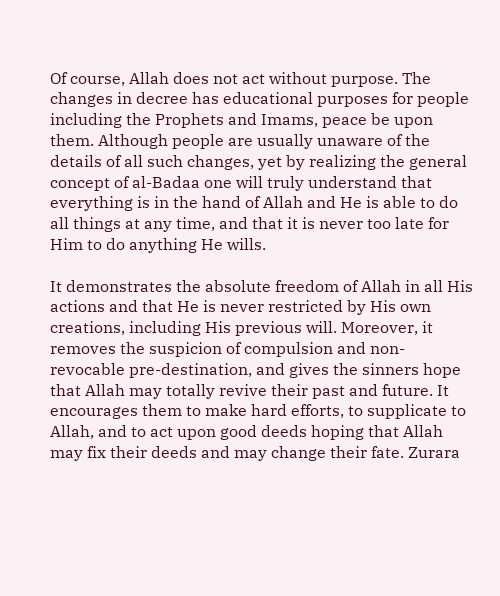Of course, Allah does not act without purpose. The changes in decree has educational purposes for people including the Prophets and Imams, peace be upon them. Although people are usually unaware of the details of all such changes, yet by realizing the general concept of al-Badaa one will truly understand that everything is in the hand of Allah and He is able to do all things at any time, and that it is never too late for Him to do anything He wills.

It demonstrates the absolute freedom of Allah in all His actions and that He is never restricted by His own creations, including His previous will. Moreover, it removes the suspicion of compulsion and non-revocable pre-destination, and gives the sinners hope that Allah may totally revive their past and future. It encourages them to make hard efforts, to supplicate to Allah, and to act upon good deeds hoping that Allah may fix their deeds and may change their fate. Zurara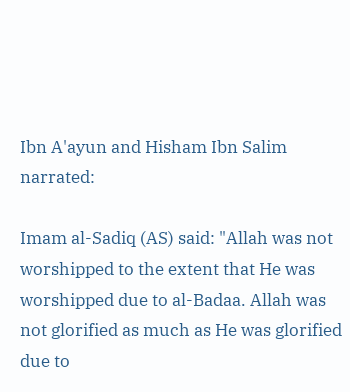Ibn A'ayun and Hisham Ibn Salim narrated:

Imam al-Sadiq (AS) said: "Allah was not worshipped to the extent that He was worshipped due to al-Badaa. Allah was not glorified as much as He was glorified due to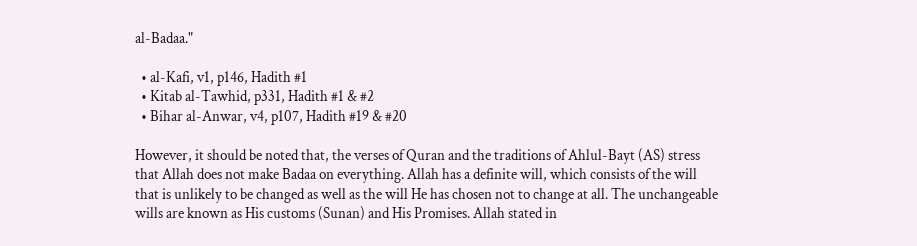al-Badaa."

  • al-Kafi, v1, p146, Hadith #1
  • Kitab al-Tawhid, p331, Hadith #1 & #2
  • Bihar al-Anwar, v4, p107, Hadith #19 & #20

However, it should be noted that, the verses of Quran and the traditions of Ahlul-Bayt (AS) stress that Allah does not make Badaa on everything. Allah has a definite will, which consists of the will that is unlikely to be changed as well as the will He has chosen not to change at all. The unchangeable wills are known as His customs (Sunan) and His Promises. Allah stated in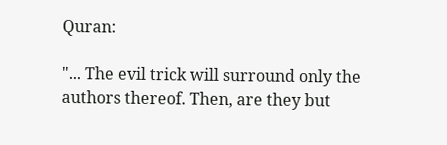Quran:

"... The evil trick will surround only the authors thereof. Then, are they but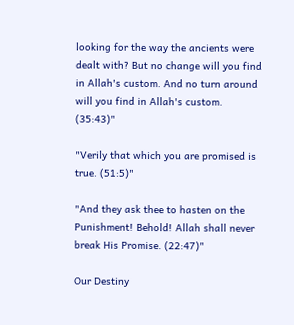looking for the way the ancients were dealt with? But no change will you find in Allah's custom. And no turn around will you find in Allah's custom. (35:43)"

"Verily that which you are promised is true. (51:5)"

"And they ask thee to hasten on the Punishment! Behold! Allah shall never break His Promise. (22:47)"

Our Destiny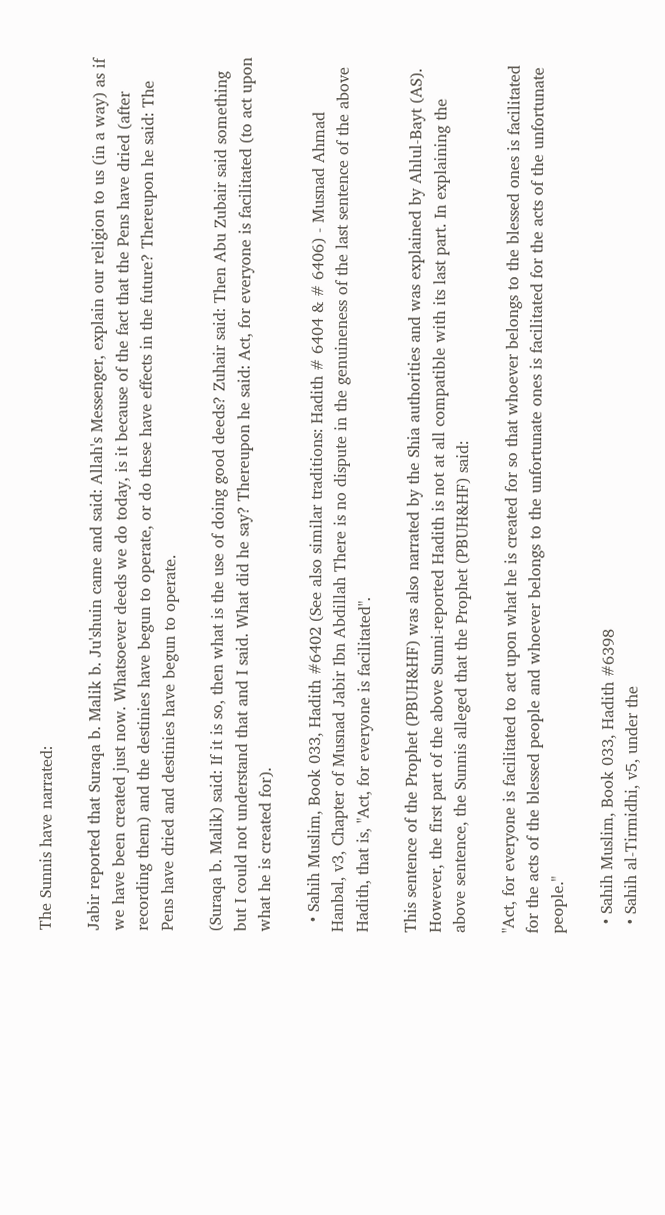The Sunnis have narrated:

Jabir reported that Suraqa b. Malik b. Ju'shuin came and said: Allah's Messenger, explain our religion to us (in a way) as if we have been created just now. Whatsoever deeds we do today, is it because of the fact that the Pens have dried (after recording them) and the destinies have begun to operate, or do these have effects in the future? Thereupon he said: The Pens have dried and destinies have begun to operate.

(Suraqa b. Malik) said: If it is so, then what is the use of doing good deeds? Zuhair said: Then Abu Zubair said something but I could not understand that and I said. What did he say? Thereupon he said: Act, for everyone is facilitated (to act upon what he is created for).

  • Sahih Muslim, Book 033, Hadith #6402 (See also similar traditions: Hadith # 6404 & # 6406) - Musnad Ahmad Hanbal, v3, Chapter of Musnad Jabir Ibn Abdillah There is no dispute in the genuineness of the last sentence of the above Hadith, that is, "Act, for everyone is facilitated".

This sentence of the Prophet (PBUH&HF) was also narrated by the Shia authorities and was explained by Ahlul-Bayt (AS). However, the first part of the above Sunni-reported Hadith is not at all compatible with its last part. In explaining the above sentence, the Sunnis alleged that the Prophet (PBUH&HF) said:

"Act, for everyone is facilitated to act upon what he is created for so that whoever belongs to the blessed ones is facilitated for the acts of the blessed people and whoever belongs to the unfortunate ones is facilitated for the acts of the unfortunate people."

  • Sahih Muslim, Book 033, Hadith #6398
  • Sahih al-Tirmidhi, v5, under the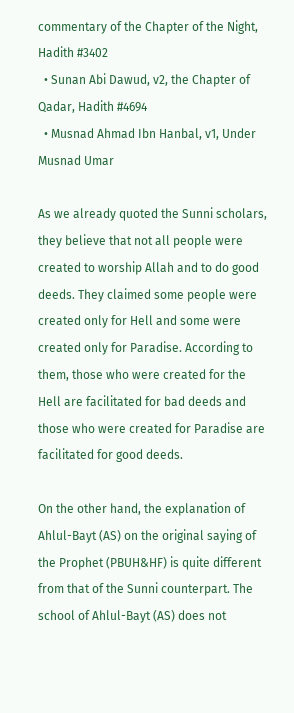commentary of the Chapter of the Night, Hadith #3402
  • Sunan Abi Dawud, v2, the Chapter of Qadar, Hadith #4694
  • Musnad Ahmad Ibn Hanbal, v1, Under Musnad Umar

As we already quoted the Sunni scholars, they believe that not all people were created to worship Allah and to do good deeds. They claimed some people were created only for Hell and some were created only for Paradise. According to them, those who were created for the Hell are facilitated for bad deeds and those who were created for Paradise are facilitated for good deeds.

On the other hand, the explanation of Ahlul-Bayt (AS) on the original saying of the Prophet (PBUH&HF) is quite different from that of the Sunni counterpart. The school of Ahlul-Bayt (AS) does not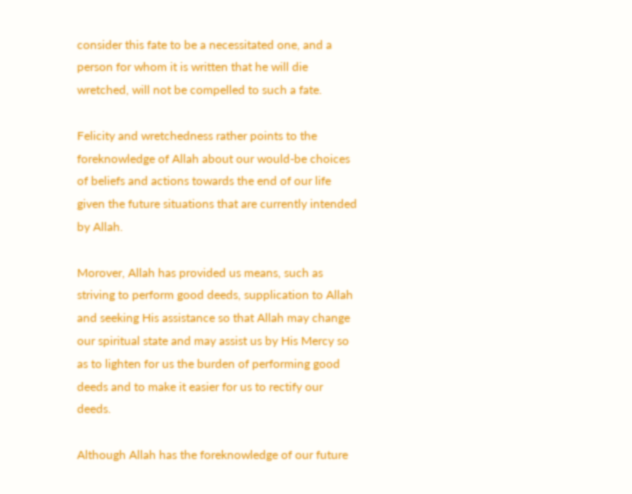consider this fate to be a necessitated one, and a person for whom it is written that he will die wretched, will not be compelled to such a fate.

Felicity and wretchedness rather points to the foreknowledge of Allah about our would-be choices of beliefs and actions towards the end of our life given the future situations that are currently intended by Allah.

Morover, Allah has provided us means, such as striving to perform good deeds, supplication to Allah and seeking His assistance so that Allah may change our spiritual state and may assist us by His Mercy so as to lighten for us the burden of performing good deeds and to make it easier for us to rectify our deeds.

Although Allah has the foreknowledge of our future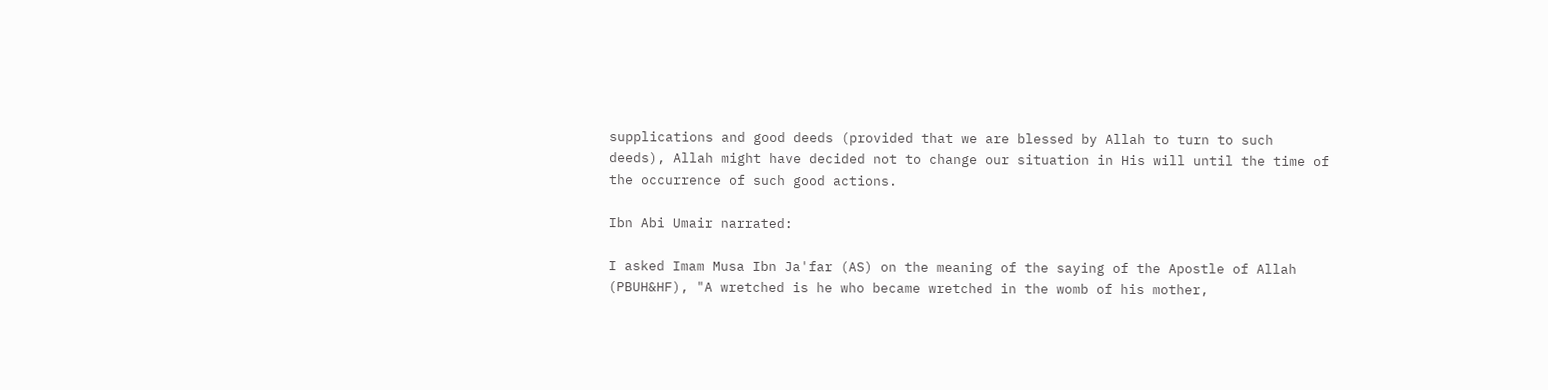supplications and good deeds (provided that we are blessed by Allah to turn to such deeds), Allah might have decided not to change our situation in His will until the time of the occurrence of such good actions.

Ibn Abi Umair narrated:

I asked Imam Musa Ibn Ja'far (AS) on the meaning of the saying of the Apostle of Allah (PBUH&HF), "A wretched is he who became wretched in the womb of his mother,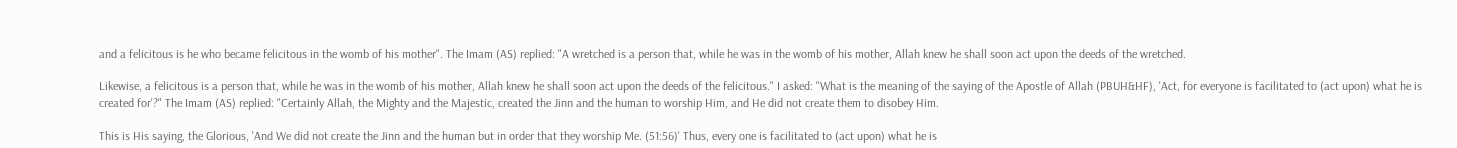and a felicitous is he who became felicitous in the womb of his mother". The Imam (AS) replied: "A wretched is a person that, while he was in the womb of his mother, Allah knew he shall soon act upon the deeds of the wretched.

Likewise, a felicitous is a person that, while he was in the womb of his mother, Allah knew he shall soon act upon the deeds of the felicitous." I asked: "What is the meaning of the saying of the Apostle of Allah (PBUH&HF), 'Act, for everyone is facilitated to (act upon) what he is created for'?" The Imam (AS) replied: "Certainly Allah, the Mighty and the Majestic, created the Jinn and the human to worship Him, and He did not create them to disobey Him.

This is His saying, the Glorious, 'And We did not create the Jinn and the human but in order that they worship Me. (51:56)' Thus, every one is facilitated to (act upon) what he is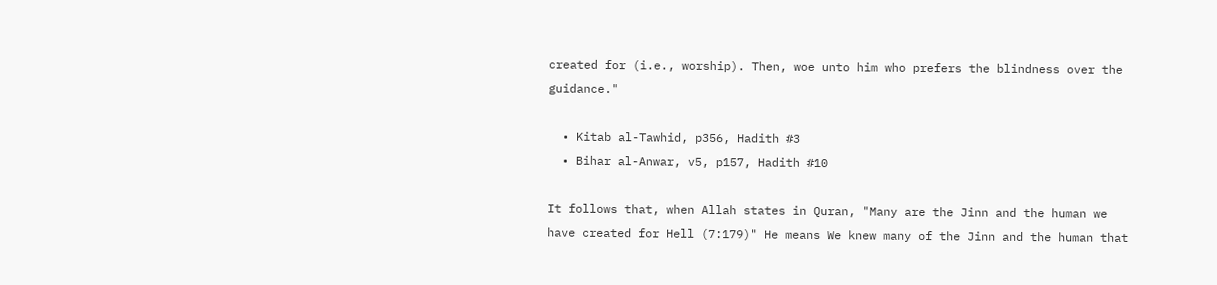created for (i.e., worship). Then, woe unto him who prefers the blindness over the guidance."

  • Kitab al-Tawhid, p356, Hadith #3
  • Bihar al-Anwar, v5, p157, Hadith #10

It follows that, when Allah states in Quran, "Many are the Jinn and the human we have created for Hell (7:179)" He means We knew many of the Jinn and the human that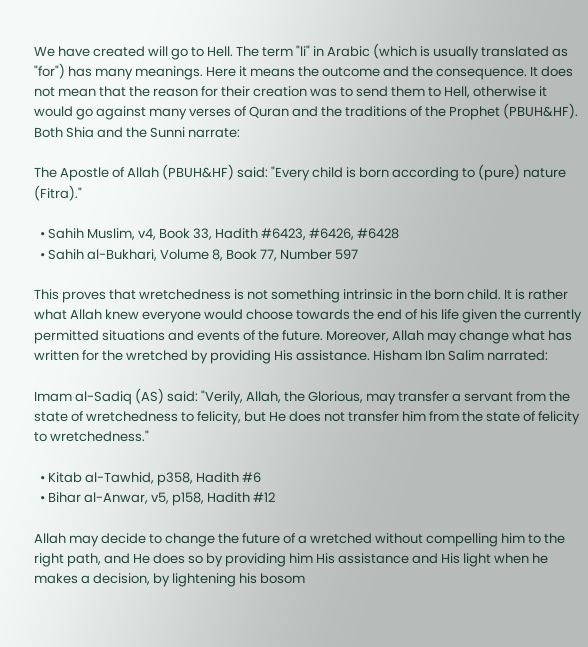We have created will go to Hell. The term "li" in Arabic (which is usually translated as "for") has many meanings. Here it means the outcome and the consequence. It does not mean that the reason for their creation was to send them to Hell, otherwise it would go against many verses of Quran and the traditions of the Prophet (PBUH&HF). Both Shia and the Sunni narrate:

The Apostle of Allah (PBUH&HF) said: "Every child is born according to (pure) nature (Fitra)."

  • Sahih Muslim, v4, Book 33, Hadith #6423, #6426, #6428
  • Sahih al-Bukhari, Volume 8, Book 77, Number 597

This proves that wretchedness is not something intrinsic in the born child. It is rather what Allah knew everyone would choose towards the end of his life given the currently permitted situations and events of the future. Moreover, Allah may change what has written for the wretched by providing His assistance. Hisham Ibn Salim narrated:

Imam al-Sadiq (AS) said: "Verily, Allah, the Glorious, may transfer a servant from the state of wretchedness to felicity, but He does not transfer him from the state of felicity to wretchedness."

  • Kitab al-Tawhid, p358, Hadith #6
  • Bihar al-Anwar, v5, p158, Hadith #12

Allah may decide to change the future of a wretched without compelling him to the right path, and He does so by providing him His assistance and His light when he makes a decision, by lightening his bosom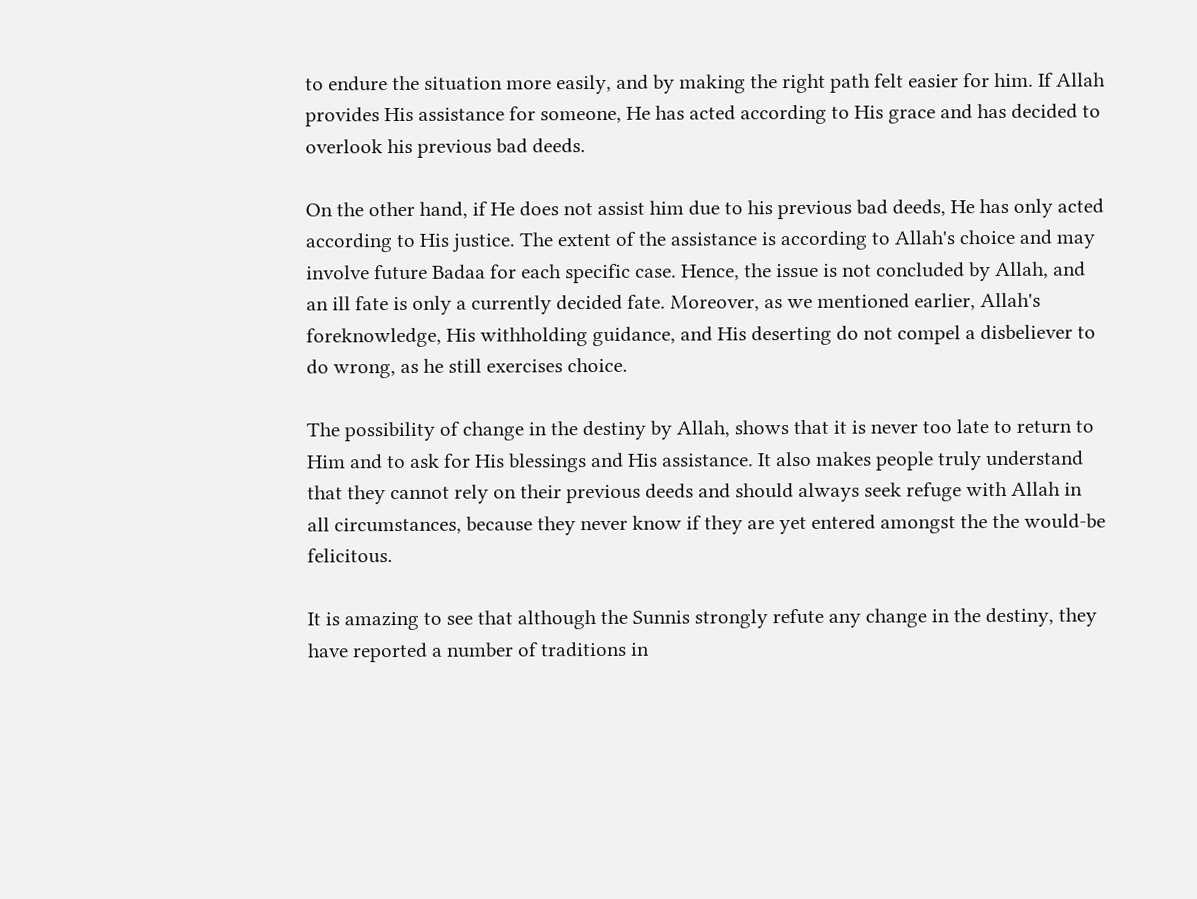to endure the situation more easily, and by making the right path felt easier for him. If Allah provides His assistance for someone, He has acted according to His grace and has decided to overlook his previous bad deeds.

On the other hand, if He does not assist him due to his previous bad deeds, He has only acted according to His justice. The extent of the assistance is according to Allah's choice and may involve future Badaa for each specific case. Hence, the issue is not concluded by Allah, and an ill fate is only a currently decided fate. Moreover, as we mentioned earlier, Allah's foreknowledge, His withholding guidance, and His deserting do not compel a disbeliever to do wrong, as he still exercises choice.

The possibility of change in the destiny by Allah, shows that it is never too late to return to Him and to ask for His blessings and His assistance. It also makes people truly understand that they cannot rely on their previous deeds and should always seek refuge with Allah in all circumstances, because they never know if they are yet entered amongst the the would-be felicitous.

It is amazing to see that although the Sunnis strongly refute any change in the destiny, they have reported a number of traditions in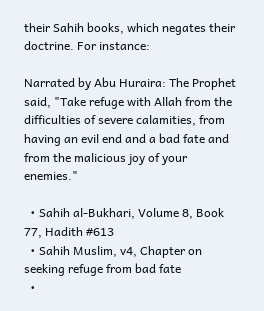their Sahih books, which negates their doctrine. For instance:

Narrated by Abu Huraira: The Prophet said, "Take refuge with Allah from the difficulties of severe calamities, from having an evil end and a bad fate and from the malicious joy of your enemies."

  • Sahih al-Bukhari, Volume 8, Book 77, Hadith #613
  • Sahih Muslim, v4, Chapter on seeking refuge from bad fate
  •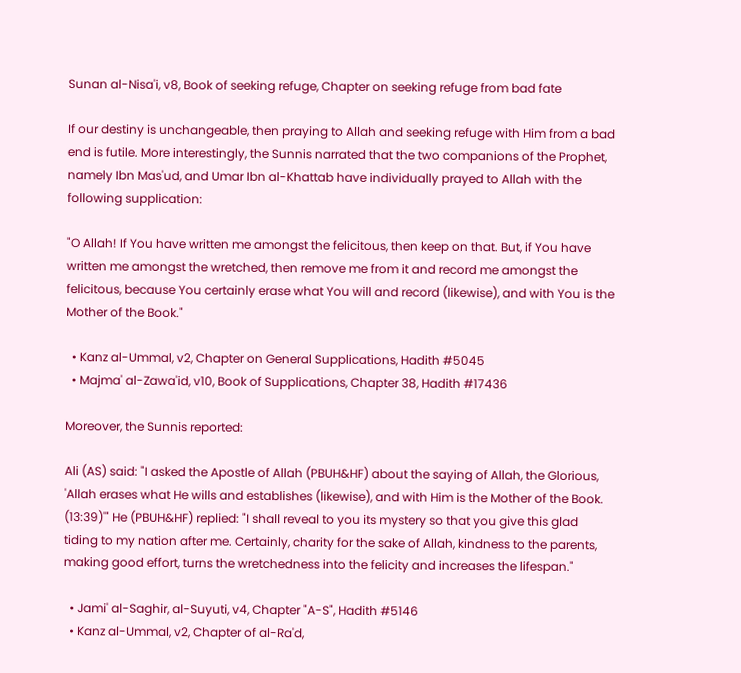Sunan al-Nisa'i, v8, Book of seeking refuge, Chapter on seeking refuge from bad fate

If our destiny is unchangeable, then praying to Allah and seeking refuge with Him from a bad end is futile. More interestingly, the Sunnis narrated that the two companions of the Prophet, namely Ibn Mas'ud, and Umar Ibn al-Khattab have individually prayed to Allah with the following supplication:

"O Allah! If You have written me amongst the felicitous, then keep on that. But, if You have written me amongst the wretched, then remove me from it and record me amongst the felicitous, because You certainly erase what You will and record (likewise), and with You is the Mother of the Book."

  • Kanz al-Ummal, v2, Chapter on General Supplications, Hadith #5045
  • Majma' al-Zawa'id, v10, Book of Supplications, Chapter 38, Hadith #17436

Moreover, the Sunnis reported:

Ali (AS) said: "I asked the Apostle of Allah (PBUH&HF) about the saying of Allah, the Glorious, 'Allah erases what He wills and establishes (likewise), and with Him is the Mother of the Book. (13:39)'" He (PBUH&HF) replied: "I shall reveal to you its mystery so that you give this glad tiding to my nation after me. Certainly, charity for the sake of Allah, kindness to the parents, making good effort, turns the wretchedness into the felicity and increases the lifespan."

  • Jami' al-Saghir, al-Suyuti, v4, Chapter "A-S", Hadith #5146
  • Kanz al-Ummal, v2, Chapter of al-Ra'd,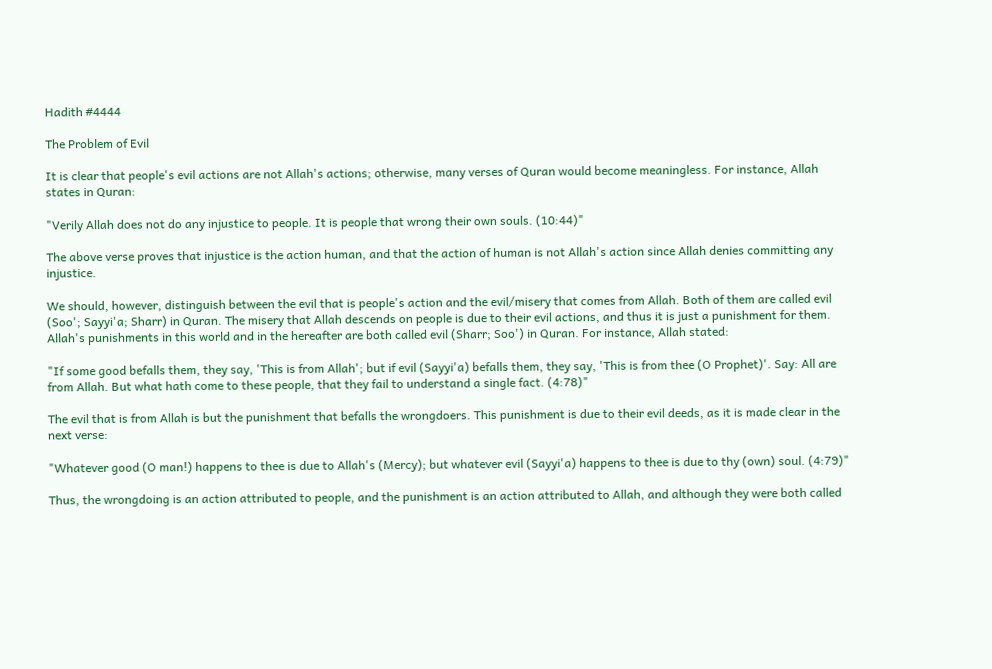Hadith #4444

The Problem of Evil

It is clear that people's evil actions are not Allah's actions; otherwise, many verses of Quran would become meaningless. For instance, Allah states in Quran:

"Verily Allah does not do any injustice to people. It is people that wrong their own souls. (10:44)"

The above verse proves that injustice is the action human, and that the action of human is not Allah's action since Allah denies committing any injustice.

We should, however, distinguish between the evil that is people's action and the evil/misery that comes from Allah. Both of them are called evil (Soo'; Sayyi'a; Sharr) in Quran. The misery that Allah descends on people is due to their evil actions, and thus it is just a punishment for them. Allah's punishments in this world and in the hereafter are both called evil (Sharr; Soo') in Quran. For instance, Allah stated:

"If some good befalls them, they say, 'This is from Allah'; but if evil (Sayyi'a) befalls them, they say, 'This is from thee (O Prophet)'. Say: All are from Allah. But what hath come to these people, that they fail to understand a single fact. (4:78)"

The evil that is from Allah is but the punishment that befalls the wrongdoers. This punishment is due to their evil deeds, as it is made clear in the next verse:

"Whatever good (O man!) happens to thee is due to Allah's (Mercy); but whatever evil (Sayyi'a) happens to thee is due to thy (own) soul. (4:79)"

Thus, the wrongdoing is an action attributed to people, and the punishment is an action attributed to Allah, and although they were both called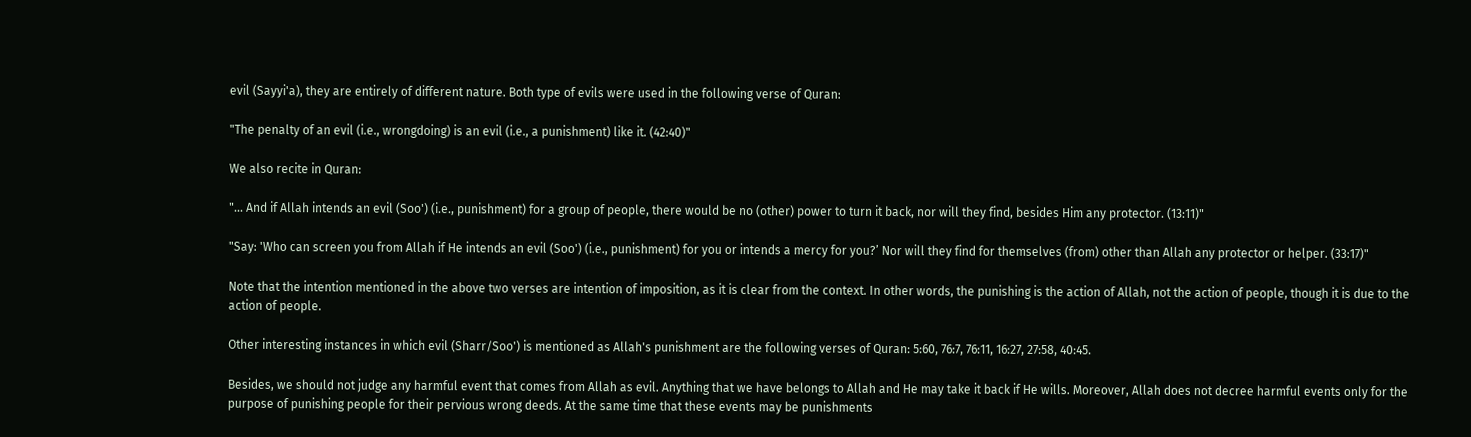evil (Sayyi'a), they are entirely of different nature. Both type of evils were used in the following verse of Quran:

"The penalty of an evil (i.e., wrongdoing) is an evil (i.e., a punishment) like it. (42:40)"

We also recite in Quran:

"... And if Allah intends an evil (Soo') (i.e., punishment) for a group of people, there would be no (other) power to turn it back, nor will they find, besides Him any protector. (13:11)"

"Say: 'Who can screen you from Allah if He intends an evil (Soo') (i.e., punishment) for you or intends a mercy for you?’ Nor will they find for themselves (from) other than Allah any protector or helper. (33:17)"

Note that the intention mentioned in the above two verses are intention of imposition, as it is clear from the context. In other words, the punishing is the action of Allah, not the action of people, though it is due to the action of people.

Other interesting instances in which evil (Sharr/Soo') is mentioned as Allah's punishment are the following verses of Quran: 5:60, 76:7, 76:11, 16:27, 27:58, 40:45.

Besides, we should not judge any harmful event that comes from Allah as evil. Anything that we have belongs to Allah and He may take it back if He wills. Moreover, Allah does not decree harmful events only for the purpose of punishing people for their pervious wrong deeds. At the same time that these events may be punishments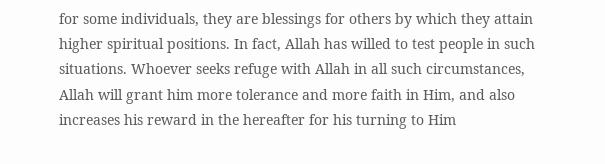for some individuals, they are blessings for others by which they attain higher spiritual positions. In fact, Allah has willed to test people in such situations. Whoever seeks refuge with Allah in all such circumstances, Allah will grant him more tolerance and more faith in Him, and also increases his reward in the hereafter for his turning to Him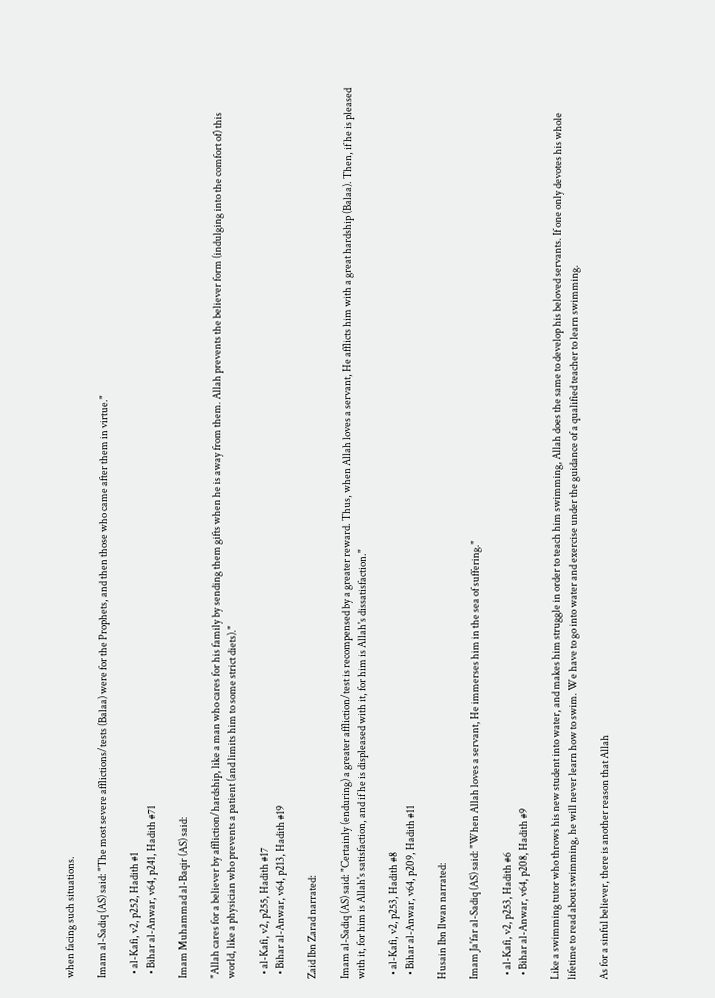when facing such situations.

Imam al-Sadiq (AS) said: "The most severe afflictions/tests (Balaa) were for the Prophets, and then those who came after them in virtue."

  • al-Kafi, v2, p252, Hadith #1
  • Bihar al-Anwar, v64, p241, Hadith #71

Imam Muhammad al-Baqir (AS) said:

"Allah cares for a believer by affliction/hardship, like a man who cares for his family by sending them gifts when he is away from them. Allah prevents the believer form (indulging into the comfort of) this world, like a physician who prevents a patient (and limits him to some strict diets)."

  • al-Kafi, v2, p255, Hadith #17
  • Bihar al-Anwar, v64, p213, Hadith #19

Zaid Ibn Zarad narrated:

Imam al-Sadiq (AS) said: "Certainly (enduring) a greater affliction/test is recompensed by a greater reward. Thus, when Allah loves a servant, He afflicts him with a great hardship (Balaa). Then, if he is pleased with it, for him is Allah's satisfaction, and if he is displeased with it, for him is Allah's dissatisfaction."

  • al-Kafi, v2, p253, Hadith #8
  • Bihar al-Anwar, v64, p209, Hadith #11

Husain Ibn Ilwan narrated:

Imam Ja'far al-Sadiq (AS) said: "When Allah loves a servant, He immerses him in the sea of suffering."

  • al-Kafi, v2, p253, Hadith #6
  • Bihar al-Anwar, v64, p208, Hadith #9

Like a swimming tutor who throws his new student into water, and makes him struggle in order to teach him swimming, Allah does the same to develop his beloved servants. If one only devotes his whole lifetime to read about swimming, he will never learn how to swim. We have to go into water and exercise under the guidance of a qualified teacher to learn swimming.

As for a sinful believer, there is another reason that Allah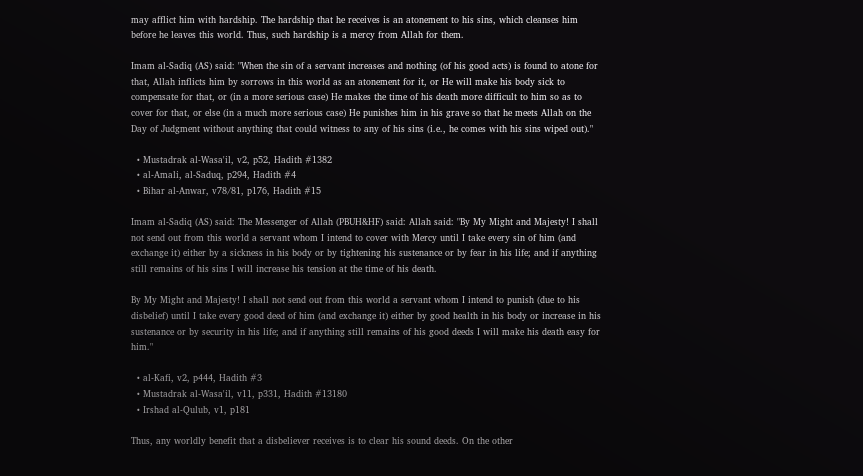may afflict him with hardship. The hardship that he receives is an atonement to his sins, which cleanses him before he leaves this world. Thus, such hardship is a mercy from Allah for them.

Imam al-Sadiq (AS) said: "When the sin of a servant increases and nothing (of his good acts) is found to atone for that, Allah inflicts him by sorrows in this world as an atonement for it, or He will make his body sick to compensate for that, or (in a more serious case) He makes the time of his death more difficult to him so as to cover for that, or else (in a much more serious case) He punishes him in his grave so that he meets Allah on the Day of Judgment without anything that could witness to any of his sins (i.e., he comes with his sins wiped out)."

  • Mustadrak al-Wasa'il, v2, p52, Hadith #1382
  • al-Amali, al-Saduq, p294, Hadith #4
  • Bihar al-Anwar, v78/81, p176, Hadith #15

Imam al-Sadiq (AS) said: The Messenger of Allah (PBUH&HF) said: Allah said: "By My Might and Majesty! I shall not send out from this world a servant whom I intend to cover with Mercy until I take every sin of him (and exchange it) either by a sickness in his body or by tightening his sustenance or by fear in his life; and if anything still remains of his sins I will increase his tension at the time of his death.

By My Might and Majesty! I shall not send out from this world a servant whom I intend to punish (due to his disbelief) until I take every good deed of him (and exchange it) either by good health in his body or increase in his sustenance or by security in his life; and if anything still remains of his good deeds I will make his death easy for him."

  • al-Kafi, v2, p444, Hadith #3
  • Mustadrak al-Wasa'il, v11, p331, Hadith #13180
  • Irshad al-Qulub, v1, p181

Thus, any worldly benefit that a disbeliever receives is to clear his sound deeds. On the other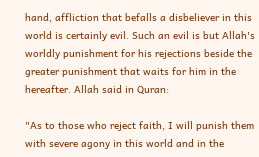hand, affliction that befalls a disbeliever in this world is certainly evil. Such an evil is but Allah's worldly punishment for his rejections beside the greater punishment that waits for him in the hereafter. Allah said in Quran:

"As to those who reject faith, I will punish them with severe agony in this world and in the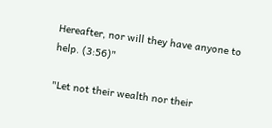Hereafter, nor will they have anyone to help. (3:56)"

"Let not their wealth nor their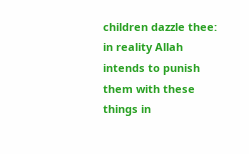children dazzle thee: in reality Allah intends to punish them with these things in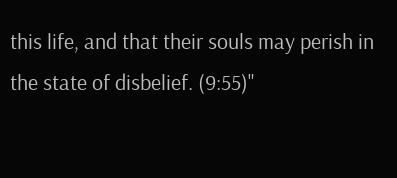this life, and that their souls may perish in the state of disbelief. (9:55)"